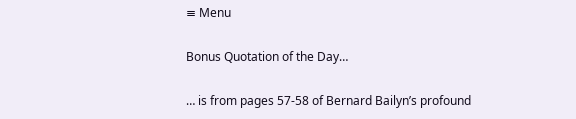≡ Menu

Bonus Quotation of the Day…

… is from pages 57-58 of Bernard Bailyn’s profound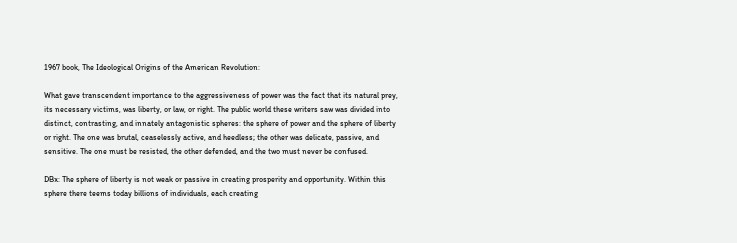1967 book, The Ideological Origins of the American Revolution:

What gave transcendent importance to the aggressiveness of power was the fact that its natural prey, its necessary victims, was liberty, or law, or right. The public world these writers saw was divided into distinct, contrasting, and innately antagonistic spheres: the sphere of power and the sphere of liberty or right. The one was brutal, ceaselessly active, and heedless; the other was delicate, passive, and sensitive. The one must be resisted, the other defended, and the two must never be confused.

DBx: The sphere of liberty is not weak or passive in creating prosperity and opportunity. Within this sphere there teems today billions of individuals, each creating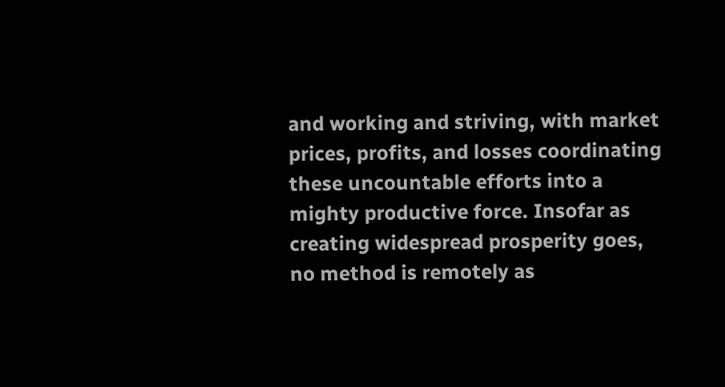and working and striving, with market prices, profits, and losses coordinating these uncountable efforts into a mighty productive force. Insofar as creating widespread prosperity goes, no method is remotely as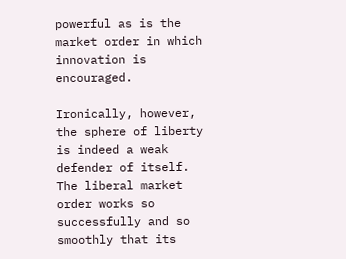powerful as is the market order in which innovation is encouraged.

Ironically, however, the sphere of liberty is indeed a weak defender of itself. The liberal market order works so successfully and so smoothly that its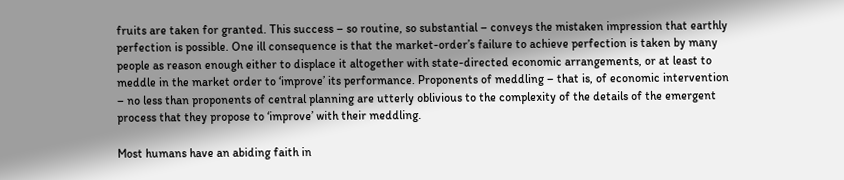fruits are taken for granted. This success – so routine, so substantial – conveys the mistaken impression that earthly perfection is possible. One ill consequence is that the market-order’s failure to achieve perfection is taken by many people as reason enough either to displace it altogether with state-directed economic arrangements, or at least to meddle in the market order to ‘improve’ its performance. Proponents of meddling – that is, of economic intervention – no less than proponents of central planning are utterly oblivious to the complexity of the details of the emergent process that they propose to ‘improve’ with their meddling.

Most humans have an abiding faith in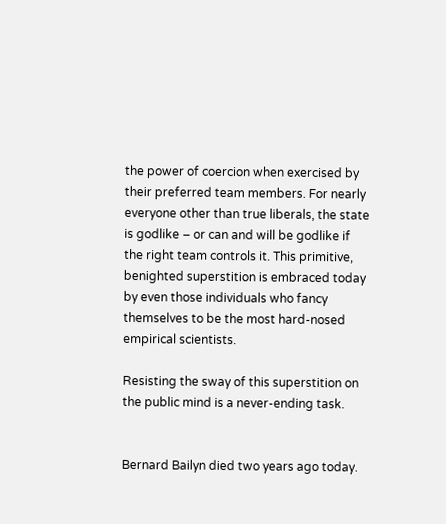the power of coercion when exercised by their preferred team members. For nearly everyone other than true liberals, the state is godlike – or can and will be godlike if the right team controls it. This primitive, benighted superstition is embraced today by even those individuals who fancy themselves to be the most hard-nosed empirical scientists.

Resisting the sway of this superstition on the public mind is a never-ending task.


Bernard Bailyn died two years ago today.